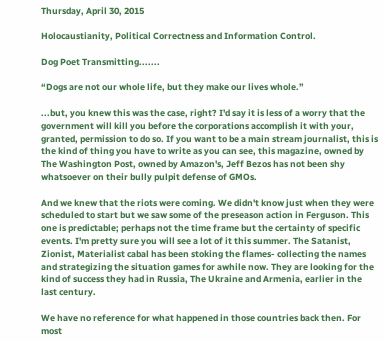Thursday, April 30, 2015

Holocaustianity, Political Correctness and Information Control.

Dog Poet Transmitting.......

“Dogs are not our whole life, but they make our lives whole.”

...but, you knew this was the case, right? I'd say it is less of a worry that the government will kill you before the corporations accomplish it with your, granted, permission to do so. If you want to be a main stream journalist, this is the kind of thing you have to write as you can see, this magazine, owned by The Washington Post, owned by Amazon's, Jeff Bezos has not been shy whatsoever on their bully pulpit defense of GMOs.

And we knew that the riots were coming. We didn't know just when they were scheduled to start but we saw some of the preseason action in Ferguson. This one is predictable; perhaps not the time frame but the certainty of specific events. I'm pretty sure you will see a lot of it this summer. The Satanist, Zionist, Materialist cabal has been stoking the flames- collecting the names and strategizing the situation games for awhile now. They are looking for the kind of success they had in Russia, The Ukraine and Armenia, earlier in the last century.

We have no reference for what happened in those countries back then. For most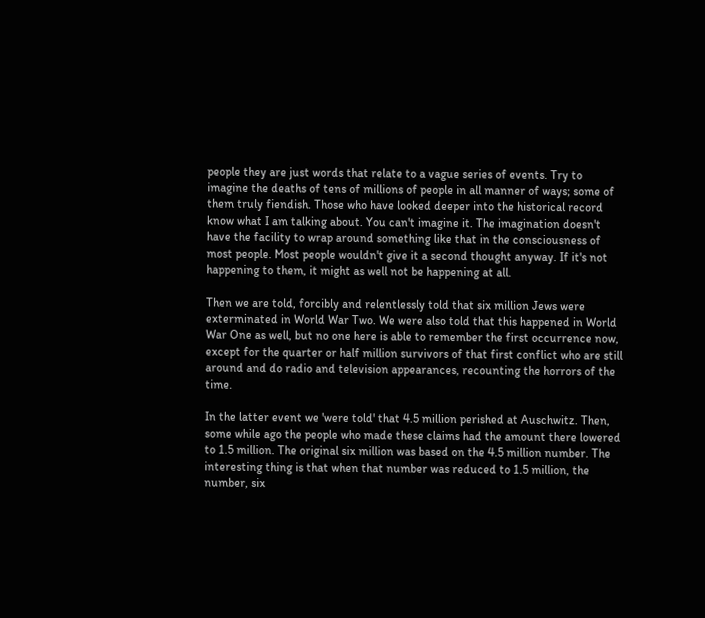people they are just words that relate to a vague series of events. Try to imagine the deaths of tens of millions of people in all manner of ways; some of them truly fiendish. Those who have looked deeper into the historical record know what I am talking about. You can't imagine it. The imagination doesn't have the facility to wrap around something like that in the consciousness of most people. Most people wouldn't give it a second thought anyway. If it's not happening to them, it might as well not be happening at all.

Then we are told, forcibly and relentlessly told that six million Jews were exterminated in World War Two. We were also told that this happened in World War One as well, but no one here is able to remember the first occurrence now, except for the quarter or half million survivors of that first conflict who are still around and do radio and television appearances, recounting the horrors of the time.

In the latter event we 'were told' that 4.5 million perished at Auschwitz. Then, some while ago the people who made these claims had the amount there lowered to 1.5 million. The original six million was based on the 4.5 million number. The interesting thing is that when that number was reduced to 1.5 million, the number, six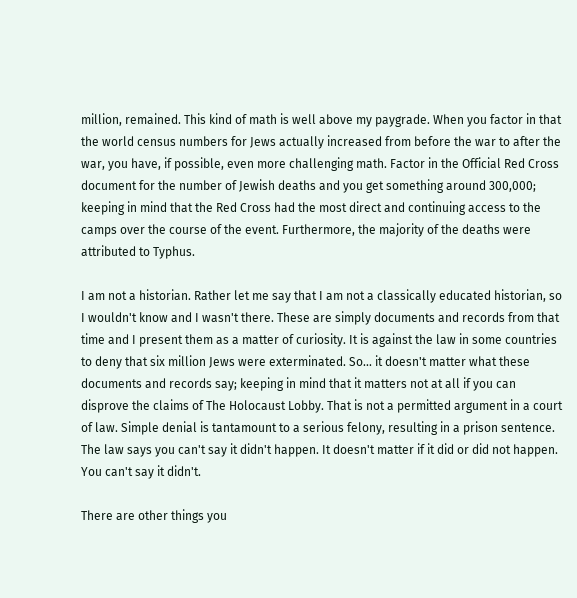million, remained. This kind of math is well above my paygrade. When you factor in that the world census numbers for Jews actually increased from before the war to after the war, you have, if possible, even more challenging math. Factor in the Official Red Cross document for the number of Jewish deaths and you get something around 300,000; keeping in mind that the Red Cross had the most direct and continuing access to the camps over the course of the event. Furthermore, the majority of the deaths were attributed to Typhus.

I am not a historian. Rather let me say that I am not a classically educated historian, so I wouldn't know and I wasn't there. These are simply documents and records from that time and I present them as a matter of curiosity. It is against the law in some countries to deny that six million Jews were exterminated. So... it doesn't matter what these documents and records say; keeping in mind that it matters not at all if you can disprove the claims of The Holocaust Lobby. That is not a permitted argument in a court of law. Simple denial is tantamount to a serious felony, resulting in a prison sentence. The law says you can't say it didn't happen. It doesn't matter if it did or did not happen. You can't say it didn't.

There are other things you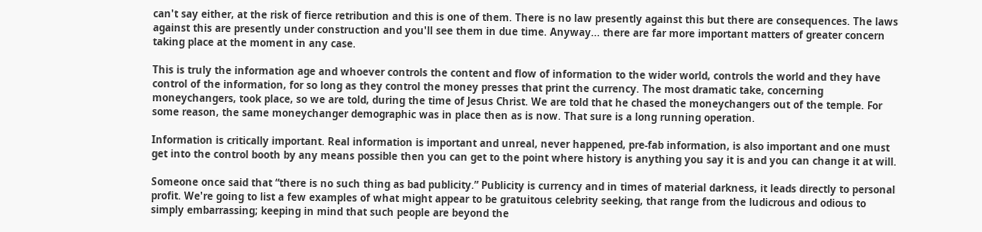can't say either, at the risk of fierce retribution and this is one of them. There is no law presently against this but there are consequences. The laws against this are presently under construction and you'll see them in due time. Anyway... there are far more important matters of greater concern taking place at the moment in any case.

This is truly the information age and whoever controls the content and flow of information to the wider world, controls the world and they have control of the information, for so long as they control the money presses that print the currency. The most dramatic take, concerning moneychangers, took place, so we are told, during the time of Jesus Christ. We are told that he chased the moneychangers out of the temple. For some reason, the same moneychanger demographic was in place then as is now. That sure is a long running operation.

Information is critically important. Real information is important and unreal, never happened, pre-fab information, is also important and one must get into the control booth by any means possible then you can get to the point where history is anything you say it is and you can change it at will.

Someone once said that “there is no such thing as bad publicity.” Publicity is currency and in times of material darkness, it leads directly to personal profit. We're going to list a few examples of what might appear to be gratuitous celebrity seeking, that range from the ludicrous and odious to simply embarrassing; keeping in mind that such people are beyond the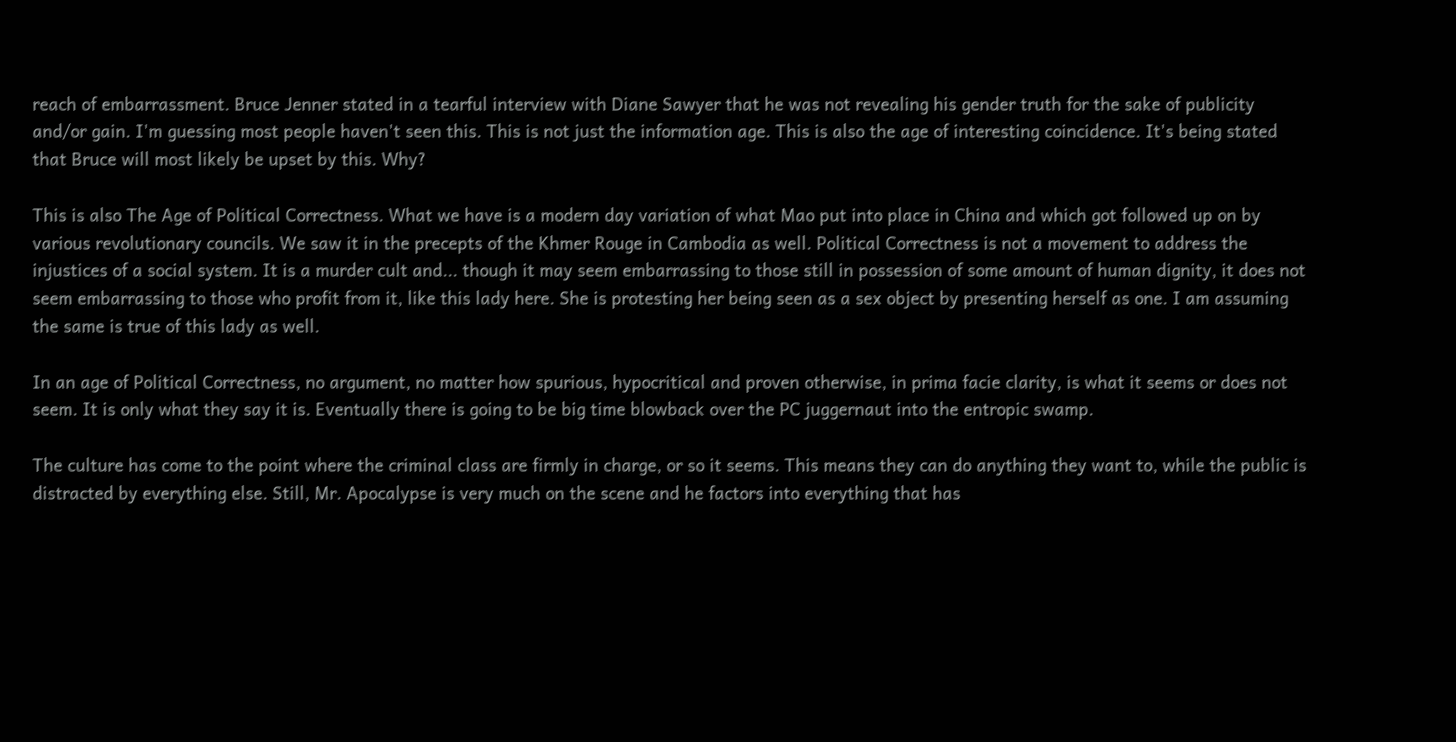reach of embarrassment. Bruce Jenner stated in a tearful interview with Diane Sawyer that he was not revealing his gender truth for the sake of publicity and/or gain. I'm guessing most people haven't seen this. This is not just the information age. This is also the age of interesting coincidence. It's being stated that Bruce will most likely be upset by this. Why?

This is also The Age of Political Correctness. What we have is a modern day variation of what Mao put into place in China and which got followed up on by various revolutionary councils. We saw it in the precepts of the Khmer Rouge in Cambodia as well. Political Correctness is not a movement to address the injustices of a social system. It is a murder cult and... though it may seem embarrassing to those still in possession of some amount of human dignity, it does not seem embarrassing to those who profit from it, like this lady here. She is protesting her being seen as a sex object by presenting herself as one. I am assuming the same is true of this lady as well.

In an age of Political Correctness, no argument, no matter how spurious, hypocritical and proven otherwise, in prima facie clarity, is what it seems or does not seem. It is only what they say it is. Eventually there is going to be big time blowback over the PC juggernaut into the entropic swamp.

The culture has come to the point where the criminal class are firmly in charge, or so it seems. This means they can do anything they want to, while the public is distracted by everything else. Still, Mr. Apocalypse is very much on the scene and he factors into everything that has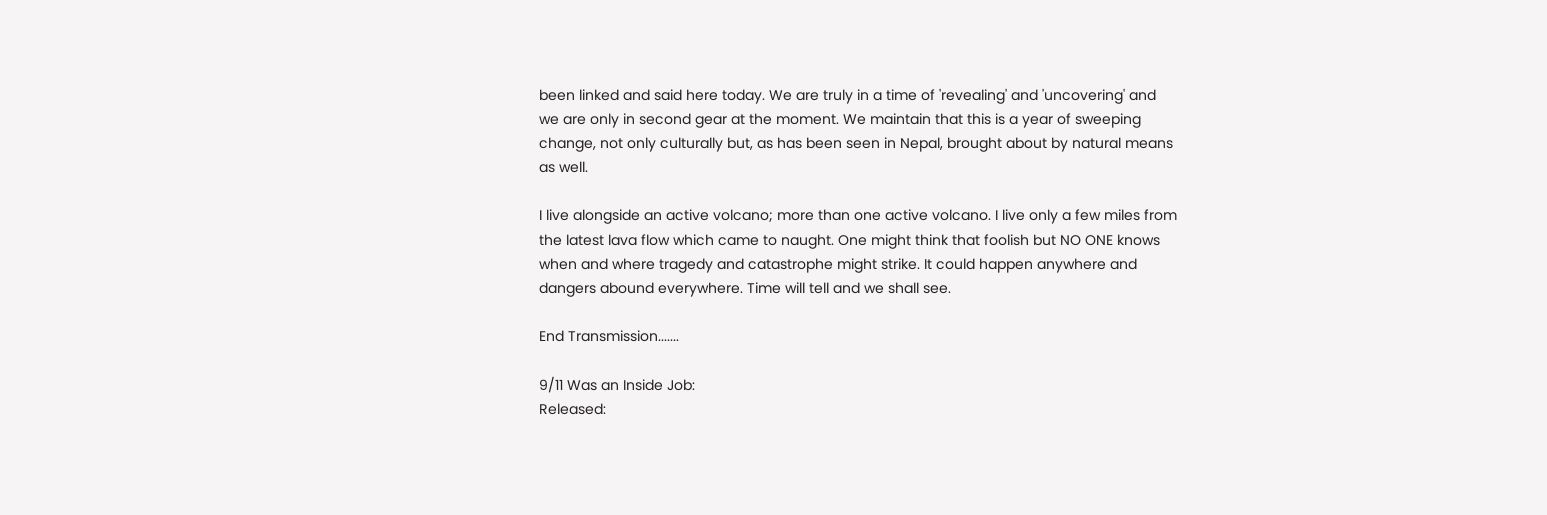been linked and said here today. We are truly in a time of 'revealing' and 'uncovering' and we are only in second gear at the moment. We maintain that this is a year of sweeping change, not only culturally but, as has been seen in Nepal, brought about by natural means as well.

I live alongside an active volcano; more than one active volcano. I live only a few miles from the latest lava flow which came to naught. One might think that foolish but NO ONE knows when and where tragedy and catastrophe might strike. It could happen anywhere and dangers abound everywhere. Time will tell and we shall see.

End Transmission.......

9/11 Was an Inside Job:
Released: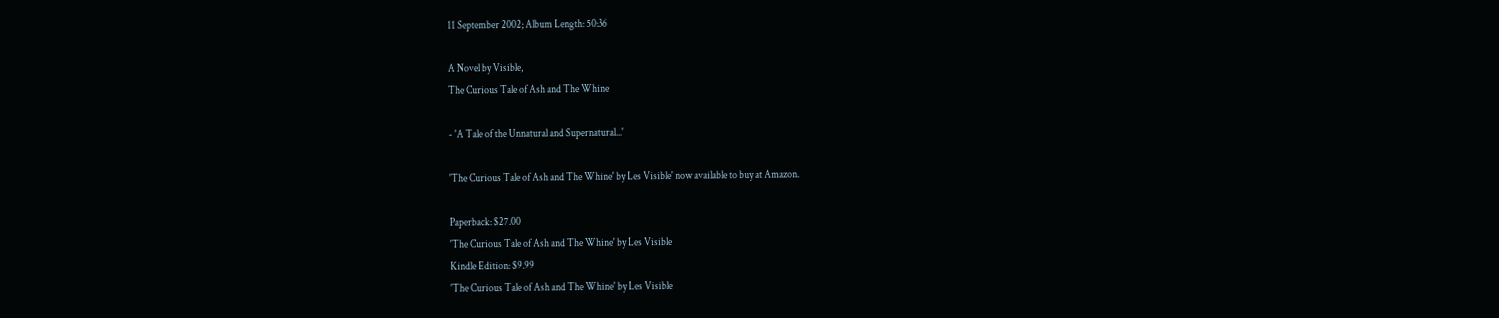11 September 2002; Album Length: 50:36

A Novel by Visible,
The Curious Tale of Ash and The Whine

- 'A Tale of the Unnatural and Supernatural...'

'The Curious Tale of Ash and The Whine' by Les Visible' now available to buy at Amazon.

Paperback: $27.00
'The Curious Tale of Ash and The Whine' by Les Visible
Kindle Edition: $9.99
'The Curious Tale of Ash and The Whine' by Les Visible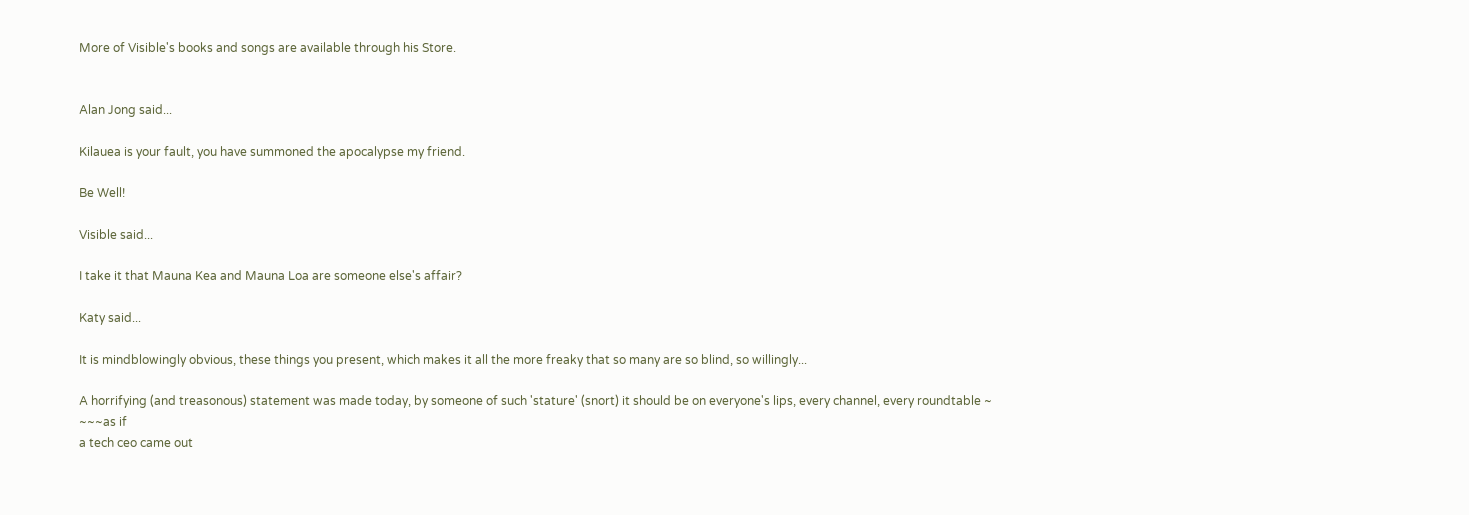More of Visible's books and songs are available through his Store.


Alan Jong said...

Kilauea is your fault, you have summoned the apocalypse my friend.

Be Well!

Visible said...

I take it that Mauna Kea and Mauna Loa are someone else's affair?

Katy said...

It is mindblowingly obvious, these things you present, which makes it all the more freaky that so many are so blind, so willingly...

A horrifying (and treasonous) statement was made today, by someone of such 'stature' (snort) it should be on everyone's lips, every channel, every roundtable ~ ~~~as if
a tech ceo came out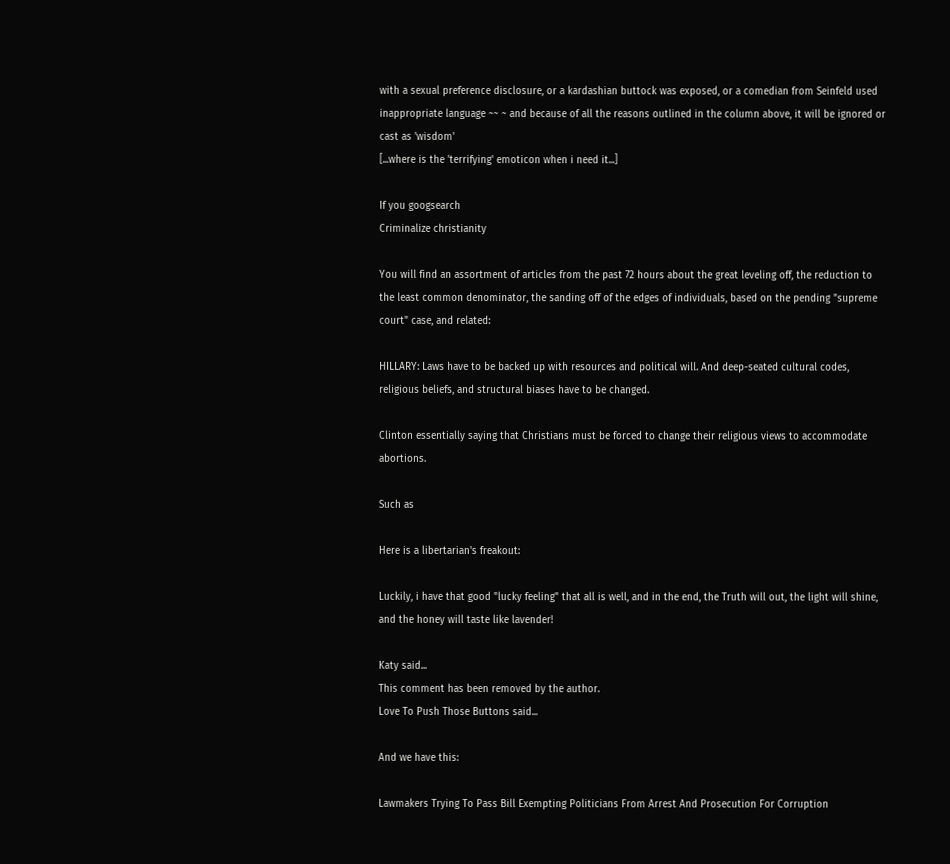with a sexual preference disclosure, or a kardashian buttock was exposed, or a comedian from Seinfeld used inappropriate language ~~ ~ and because of all the reasons outlined in the column above, it will be ignored or cast as 'wisdom'
[...where is the 'terrifying' emoticon when i need it...]

If you googsearch
Criminalize christianity

You will find an assortment of articles from the past 72 hours about the great leveling off, the reduction to the least common denominator, the sanding off of the edges of individuals, based on the pending "supreme court" case, and related:

HILLARY: Laws have to be backed up with resources and political will. And deep-seated cultural codes, religious beliefs, and structural biases have to be changed.

Clinton essentially saying that Christians must be forced to change their religious views to accommodate abortions.

Such as

Here is a libertarian's freakout:

Luckily, i have that good "lucky feeling" that all is well, and in the end, the Truth will out, the light will shine, and the honey will taste like lavender!

Katy said...
This comment has been removed by the author.
Love To Push Those Buttons said...

And we have this:

Lawmakers Trying To Pass Bill Exempting Politicians From Arrest And Prosecution For Corruption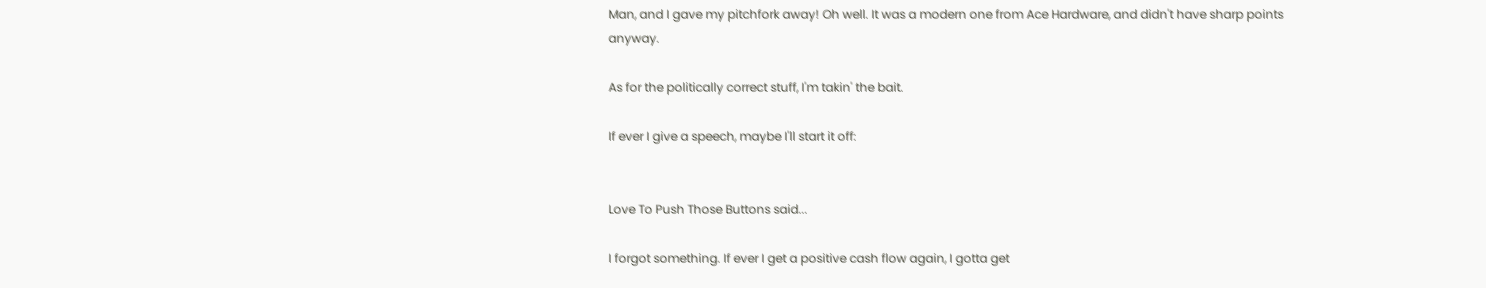Man, and I gave my pitchfork away! Oh well. It was a modern one from Ace Hardware, and didn't have sharp points anyway.

As for the politically correct stuff, I'm takin' the bait.

If ever I give a speech, maybe I'll start it off:


Love To Push Those Buttons said...

I forgot something. If ever I get a positive cash flow again, I gotta get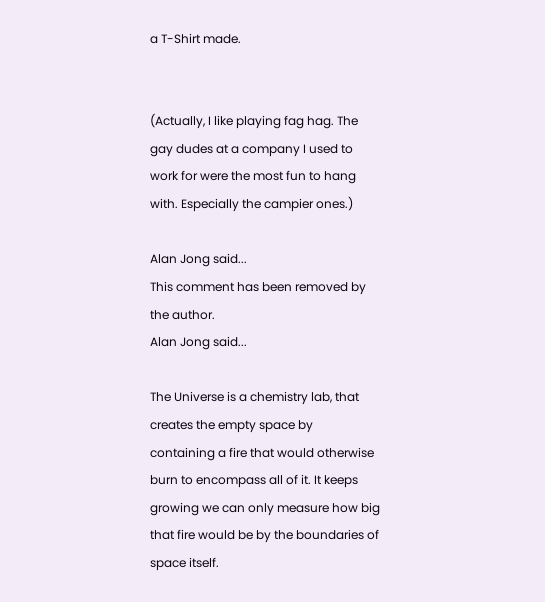a T-Shirt made.


(Actually, I like playing fag hag. The gay dudes at a company I used to work for were the most fun to hang with. Especially the campier ones.)

Alan Jong said...
This comment has been removed by the author.
Alan Jong said...

The Universe is a chemistry lab, that creates the empty space by containing a fire that would otherwise burn to encompass all of it. It keeps growing we can only measure how big that fire would be by the boundaries of space itself.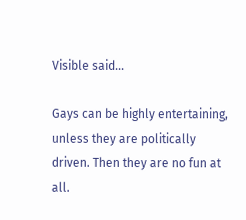Visible said...

Gays can be highly entertaining, unless they are politically driven. Then they are no fun at all.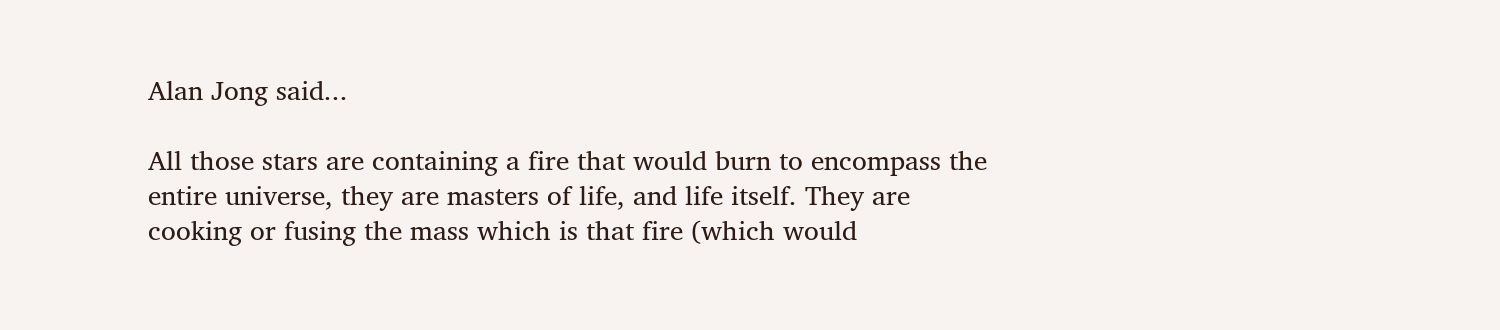Alan Jong said...

All those stars are containing a fire that would burn to encompass the entire universe, they are masters of life, and life itself. They are cooking or fusing the mass which is that fire (which would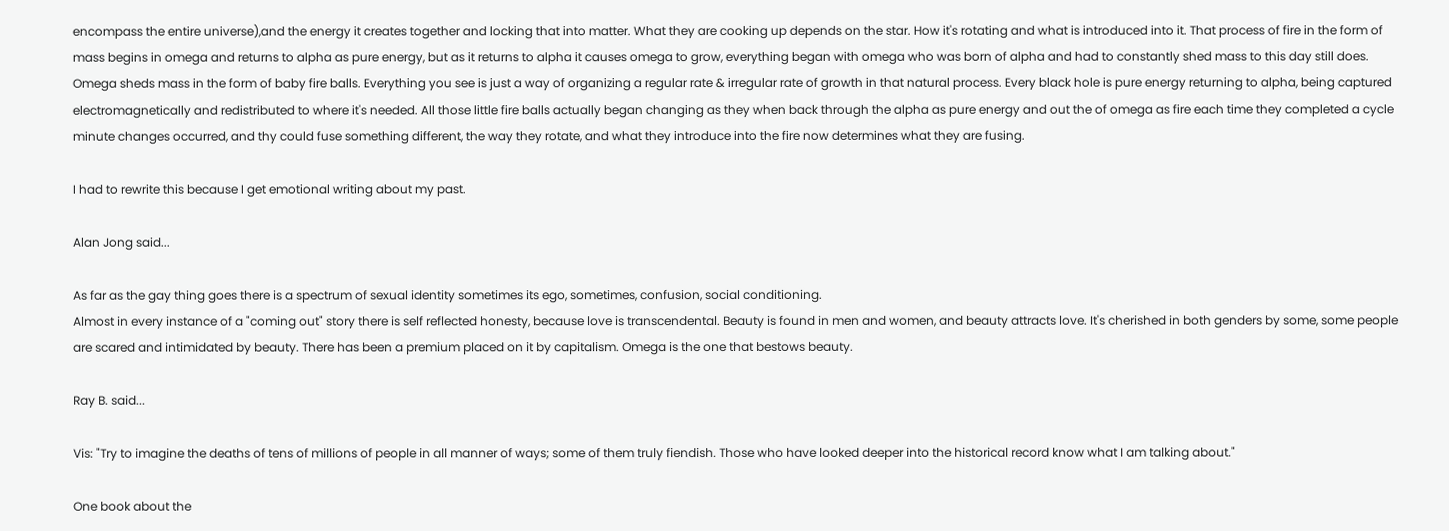encompass the entire universe),and the energy it creates together and locking that into matter. What they are cooking up depends on the star. How it's rotating and what is introduced into it. That process of fire in the form of mass begins in omega and returns to alpha as pure energy, but as it returns to alpha it causes omega to grow, everything began with omega who was born of alpha and had to constantly shed mass to this day still does. Omega sheds mass in the form of baby fire balls. Everything you see is just a way of organizing a regular rate & irregular rate of growth in that natural process. Every black hole is pure energy returning to alpha, being captured electromagnetically and redistributed to where it's needed. All those little fire balls actually began changing as they when back through the alpha as pure energy and out the of omega as fire each time they completed a cycle minute changes occurred, and thy could fuse something different, the way they rotate, and what they introduce into the fire now determines what they are fusing.

I had to rewrite this because I get emotional writing about my past.

Alan Jong said...

As far as the gay thing goes there is a spectrum of sexual identity sometimes its ego, sometimes, confusion, social conditioning.
Almost in every instance of a "coming out" story there is self reflected honesty, because love is transcendental. Beauty is found in men and women, and beauty attracts love. It's cherished in both genders by some, some people are scared and intimidated by beauty. There has been a premium placed on it by capitalism. Omega is the one that bestows beauty.

Ray B. said...

Vis: "Try to imagine the deaths of tens of millions of people in all manner of ways; some of them truly fiendish. Those who have looked deeper into the historical record know what I am talking about."

One book about the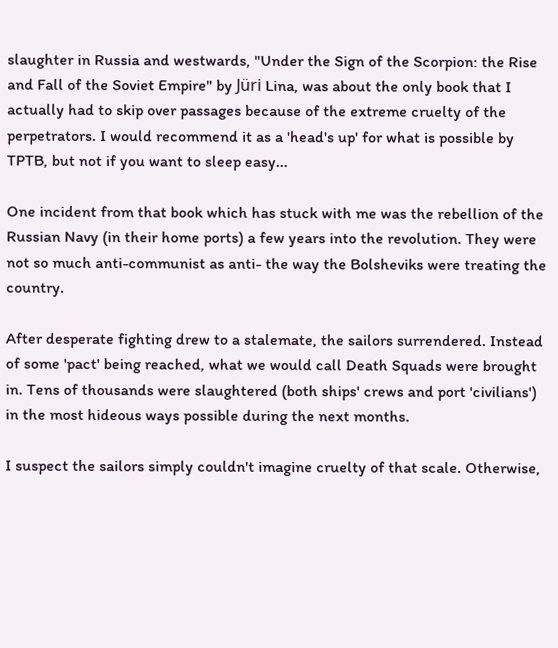slaughter in Russia and westwards, "Under the Sign of the Scorpion: the Rise and Fall of the Soviet Empire" by Jüri Lina, was about the only book that I actually had to skip over passages because of the extreme cruelty of the perpetrators. I would recommend it as a 'head's up' for what is possible by TPTB, but not if you want to sleep easy...

One incident from that book which has stuck with me was the rebellion of the Russian Navy (in their home ports) a few years into the revolution. They were not so much anti-communist as anti- the way the Bolsheviks were treating the country.

After desperate fighting drew to a stalemate, the sailors surrendered. Instead of some 'pact' being reached, what we would call Death Squads were brought in. Tens of thousands were slaughtered (both ships' crews and port 'civilians') in the most hideous ways possible during the next months.

I suspect the sailors simply couldn't imagine cruelty of that scale. Otherwise,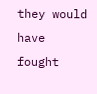they would have fought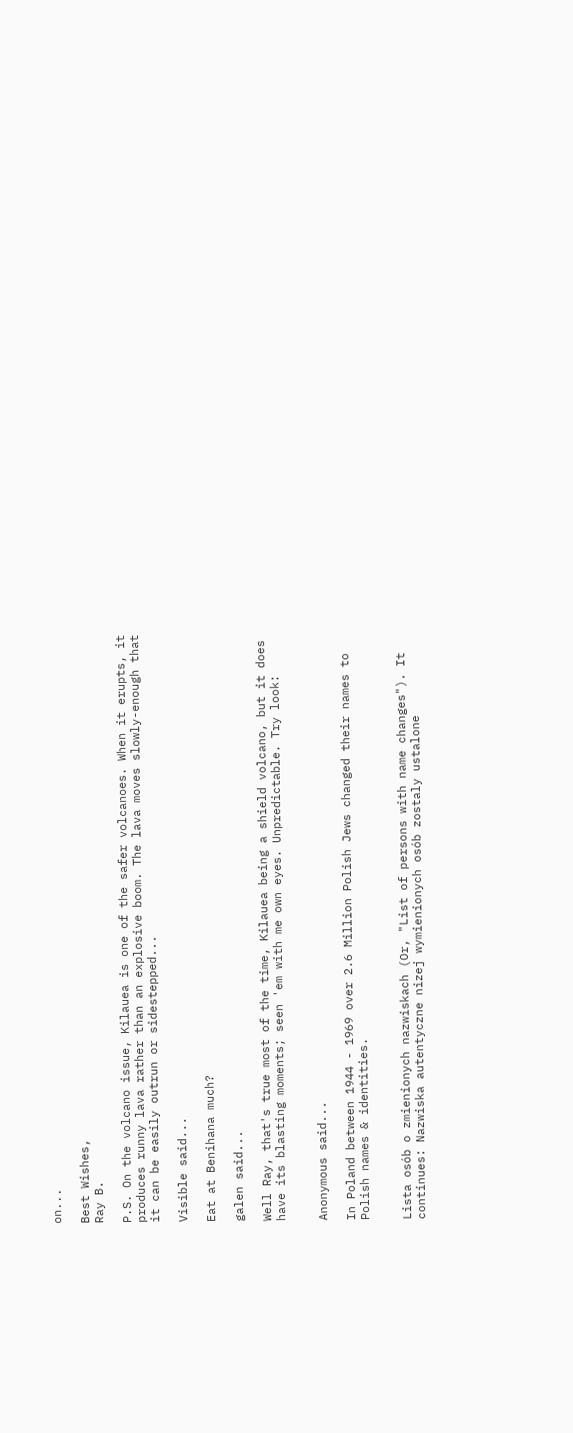on...

Best Wishes,
Ray B.

P.S. On the volcano issue, Kilauea is one of the safer volcanoes. When it erupts, it produces runny lava rather than an explosive boom. The lava moves slowly-enough that it can be easily outrun or sidestepped...

Visible said...

Eat at Benihana much?

galen said...

Well Ray, that's true most of the time, Kilauea being a shield volcano, but it does have its blasting moments; seen 'em with me own eyes. Unpredictable. Try look:


Anonymous said...

In Poland between 1944 - 1969 over 2.6 Million Polish Jews changed their names to Polish names & identities.


Lista osób o zmienionych nazwiskach (Or, "List of persons with name changes"). It continues: Nazwiska autentyczne nizej wymienionych osób zostaly ustalone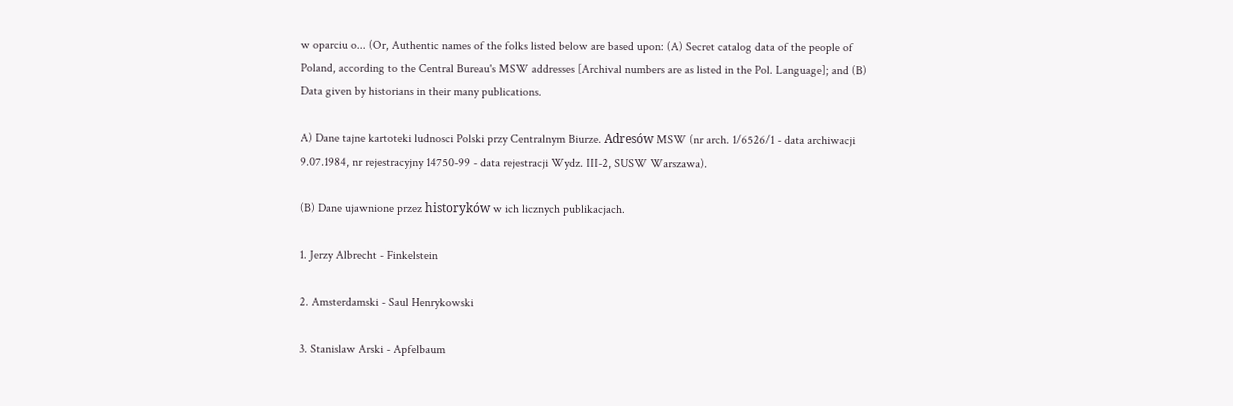w oparciu o... (Or, Authentic names of the folks listed below are based upon: (A) Secret catalog data of the people of Poland, according to the Central Bureau's MSW addresses [Archival numbers are as listed in the Pol. Language]; and (B) Data given by historians in their many publications.

A) Dane tajne kartoteki ludnosci Polski przy Centralnym Biurze. Adresów MSW (nr arch. 1/6526/1 - data archiwacji 9.07.1984, nr rejestracyjny 14750-99 - data rejestracji Wydz. III-2, SUSW Warszawa).

(B) Dane ujawnione przez historyków w ich licznych publikacjach.

1. Jerzy Albrecht - Finkelstein

2. Amsterdamski - Saul Henrykowski

3. Stanislaw Arski - Apfelbaum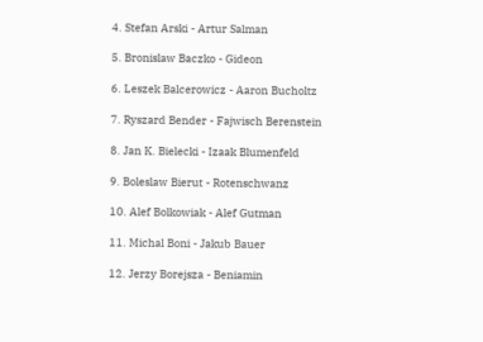4. Stefan Arski - Artur Salman

5. Bronislaw Baczko - Gideon

6. Leszek Balcerowicz - Aaron Bucholtz

7. Ryszard Bender - Fajwisch Berenstein

8. Jan K. Bielecki - Izaak Blumenfeld

9. Boleslaw Bierut - Rotenschwanz

10. Alef Bolkowiak - Alef Gutman

11. Michal Boni - Jakub Bauer

12. Jerzy Borejsza - Beniamin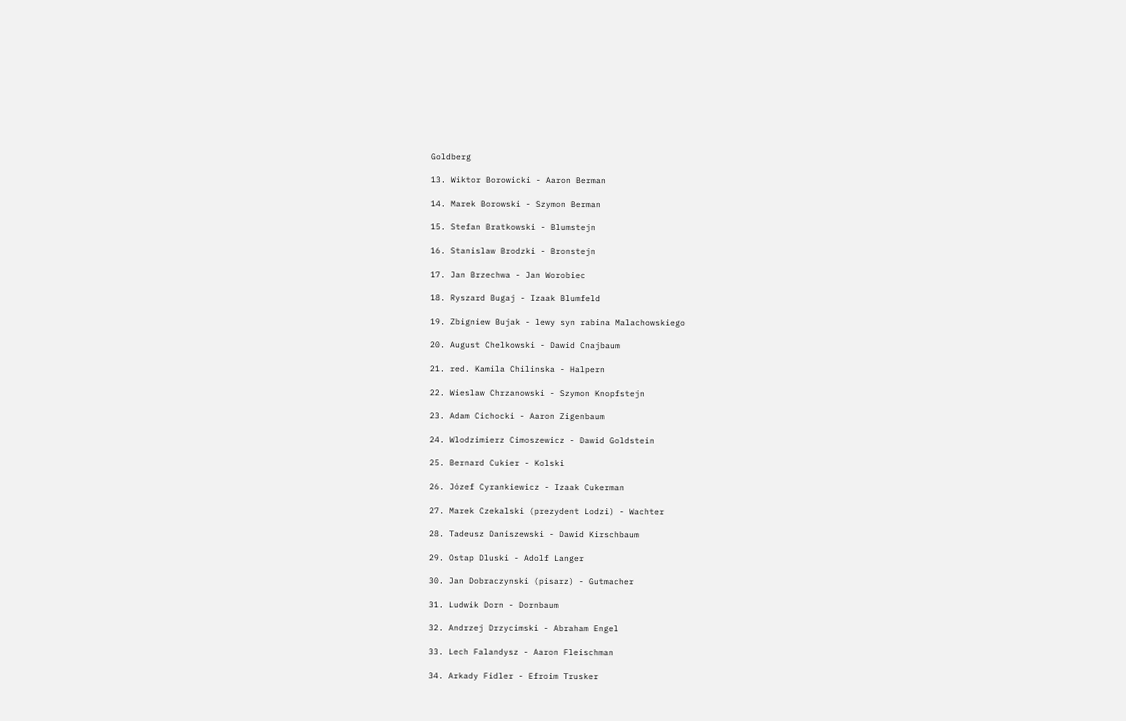Goldberg

13. Wiktor Borowicki - Aaron Berman

14. Marek Borowski - Szymon Berman

15. Stefan Bratkowski - Blumstejn

16. Stanislaw Brodzki - Bronstejn

17. Jan Brzechwa - Jan Worobiec

18. Ryszard Bugaj - Izaak Blumfeld

19. Zbigniew Bujak - lewy syn rabina Malachowskiego

20. August Chelkowski - Dawid Cnajbaum

21. red. Kamila Chilinska - Halpern

22. Wieslaw Chrzanowski - Szymon Knopfstejn

23. Adam Cichocki - Aaron Zigenbaum

24. Wlodzimierz Cimoszewicz - Dawid Goldstein

25. Bernard Cukier - Kolski

26. Józef Cyrankiewicz - Izaak Cukerman

27. Marek Czekalski (prezydent Lodzi) - Wachter

28. Tadeusz Daniszewski - Dawid Kirschbaum

29. Ostap Dluski - Adolf Langer

30. Jan Dobraczynski (pisarz) - Gutmacher

31. Ludwik Dorn - Dornbaum

32. Andrzej Drzycimski - Abraham Engel

33. Lech Falandysz - Aaron Fleischman

34. Arkady Fidler - Efroim Trusker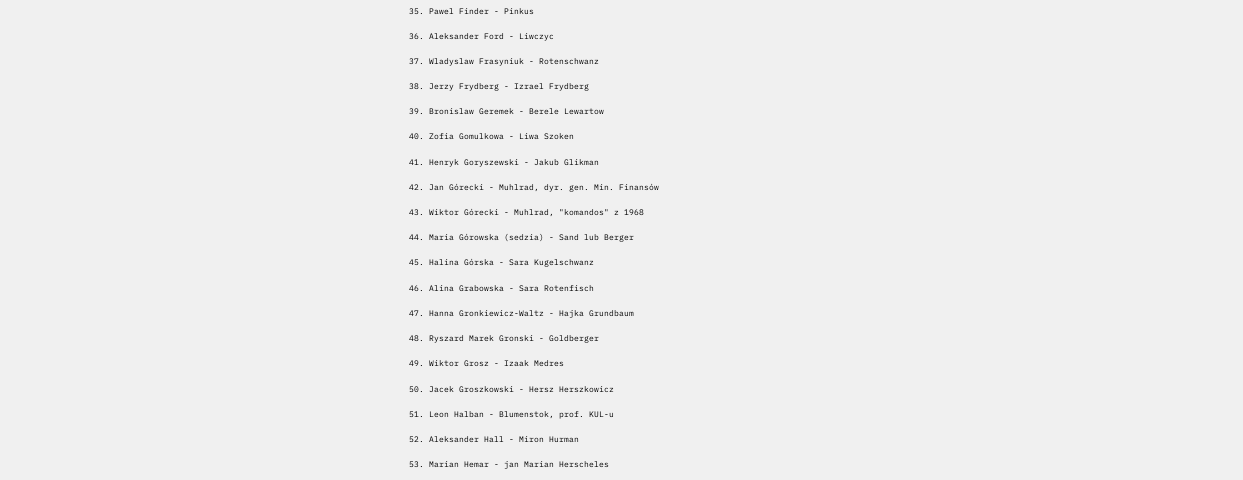35. Pawel Finder - Pinkus

36. Aleksander Ford - Liwczyc

37. Wladyslaw Frasyniuk - Rotenschwanz

38. Jerzy Frydberg - Izrael Frydberg

39. Bronislaw Geremek - Berele Lewartow

40. Zofia Gomulkowa - Liwa Szoken

41. Henryk Goryszewski - Jakub Glikman

42. Jan Górecki - Muhlrad, dyr. gen. Min. Finansów

43. Wiktor Górecki - Muhlrad, "komandos" z 1968

44. Maria Górowska (sedzia) - Sand lub Berger

45. Halina Górska - Sara Kugelschwanz

46. Alina Grabowska - Sara Rotenfisch

47. Hanna Gronkiewicz-Waltz - Hajka Grundbaum

48. Ryszard Marek Gronski - Goldberger

49. Wiktor Grosz - Izaak Medres

50. Jacek Groszkowski - Hersz Herszkowicz

51. Leon Halban - Blumenstok, prof. KUL-u

52. Aleksander Hall - Miron Hurman

53. Marian Hemar - jan Marian Herscheles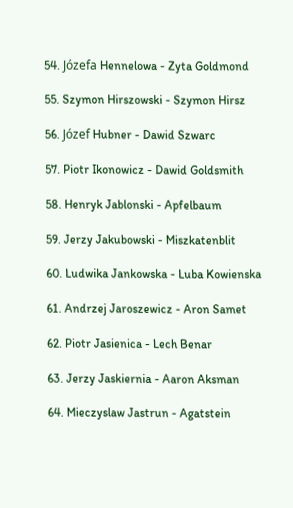54. Józefa Hennelowa - Zyta Goldmond

55. Szymon Hirszowski - Szymon Hirsz

56. Józef Hubner - Dawid Szwarc

57. Piotr Ikonowicz - Dawid Goldsmith

58. Henryk Jablonski - Apfelbaum

59. Jerzy Jakubowski - Miszkatenblit

60. Ludwika Jankowska - Luba Kowienska

61. Andrzej Jaroszewicz - Aron Samet

62. Piotr Jasienica - Lech Benar

63. Jerzy Jaskiernia - Aaron Aksman

64. Mieczyslaw Jastrun - Agatstein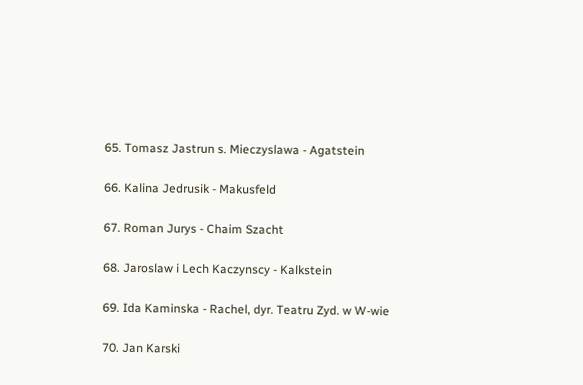65. Tomasz Jastrun s. Mieczyslawa - Agatstein

66. Kalina Jedrusik - Makusfeld

67. Roman Jurys - Chaim Szacht

68. Jaroslaw i Lech Kaczynscy - Kalkstein

69. Ida Kaminska - Rachel, dyr. Teatru Zyd. w W-wie

70. Jan Karski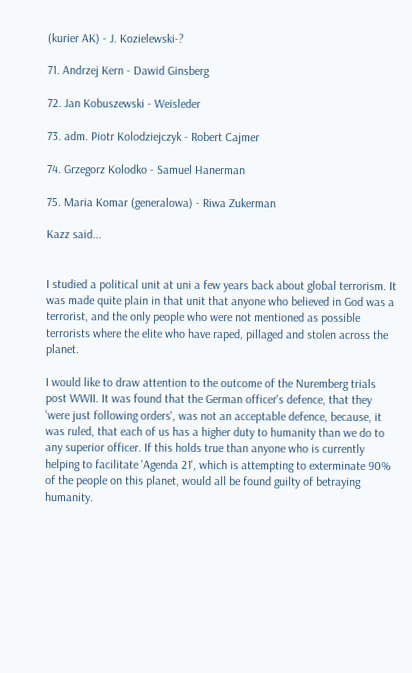(kurier AK) - J. Kozielewski-?

71. Andrzej Kern - Dawid Ginsberg

72. Jan Kobuszewski - Weisleder

73. adm. Piotr Kolodziejczyk - Robert Cajmer

74. Grzegorz Kolodko - Samuel Hanerman

75. Maria Komar (generalowa) - Riwa Zukerman

Kazz said...


I studied a political unit at uni a few years back about global terrorism. It was made quite plain in that unit that anyone who believed in God was a terrorist, and the only people who were not mentioned as possible terrorists where the elite who have raped, pillaged and stolen across the planet.

I would like to draw attention to the outcome of the Nuremberg trials post WWII. It was found that the German officer's defence, that they 'were just following orders', was not an acceptable defence, because, it was ruled, that each of us has a higher duty to humanity than we do to any superior officer. If this holds true than anyone who is currently helping to facilitate 'Agenda 21', which is attempting to exterminate 90% of the people on this planet, would all be found guilty of betraying humanity.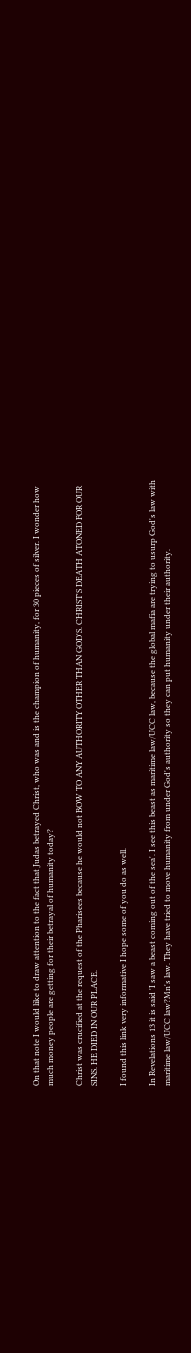On that note I would like to draw attention to the fact that Judas betrayed Christ, who was and is the champion of humanity, for 30 pieces of silver. I wonder how much money people are getting for their betrayal of humanity today?

Christ was crucified at the request of the Pharisees because he would not BOW TO ANY AUTHORITY OTHER THAN GOD'S. CHRIST'S DEATH ATONED FOR OUR SINS. HE DIED IN OUR PLACE.

I found this link very informative I hope some of you do as well.

In Revelations 13 it is said 'I saw a beast coming out of the sea'. I see this beast as maritime law/UCC law, because the global mafia are trying to usurp God's law with maritime law/UCC law?Mn's law. They have tried to move humanity from under God's authority so they can put humanity under their authority.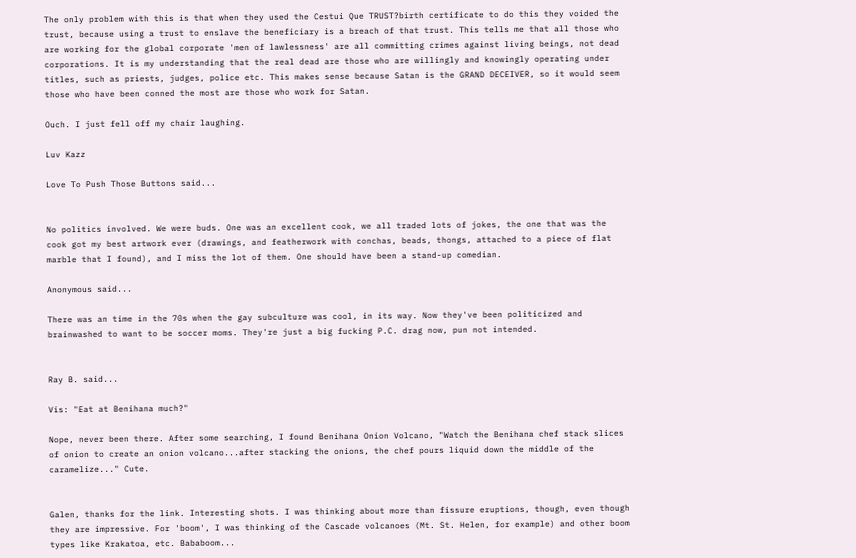The only problem with this is that when they used the Cestui Que TRUST?birth certificate to do this they voided the trust, because using a trust to enslave the beneficiary is a breach of that trust. This tells me that all those who are working for the global corporate 'men of lawlessness' are all committing crimes against living beings, not dead corporations. It is my understanding that the real dead are those who are willingly and knowingly operating under titles, such as priests, judges, police etc. This makes sense because Satan is the GRAND DECEIVER, so it would seem those who have been conned the most are those who work for Satan.

Ouch. I just fell off my chair laughing.

Luv Kazz

Love To Push Those Buttons said...


No politics involved. We were buds. One was an excellent cook, we all traded lots of jokes, the one that was the cook got my best artwork ever (drawings, and featherwork with conchas, beads, thongs, attached to a piece of flat marble that I found), and I miss the lot of them. One should have been a stand-up comedian.

Anonymous said...

There was an time in the 70s when the gay subculture was cool, in its way. Now they've been politicized and brainwashed to want to be soccer moms. They're just a big fucking P.C. drag now, pun not intended.


Ray B. said...

Vis: "Eat at Benihana much?"

Nope, never been there. After some searching, I found Benihana Onion Volcano, "Watch the Benihana chef stack slices of onion to create an onion volcano...after stacking the onions, the chef pours liquid down the middle of the caramelize..." Cute.


Galen, thanks for the link. Interesting shots. I was thinking about more than fissure eruptions, though, even though they are impressive. For 'boom', I was thinking of the Cascade volcanoes (Mt. St. Helen, for example) and other boom types like Krakatoa, etc. Bababoom...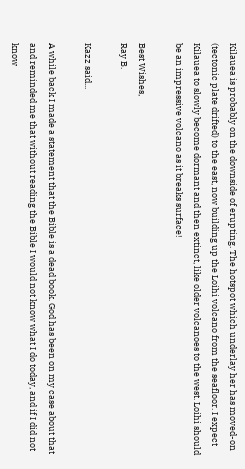Kilauea is probably on the downside of erupting. The hotspot which underlay her has moved-on (tectonic plate drifted) to the east, now building up the Loihi volcano from the seafloor. I expect Kilauea to slowly become dormant and then extinct, like older volcanoes to the west. Loihi should be an impressive volcano as it breaks surface!

Best Wishes,
Ray B.

Kazz said...

A while back I made a statement that the Bible is a dead book. God has been on my case about that and reminded me that without reading the Bible I would not know what I do today, and if I did not know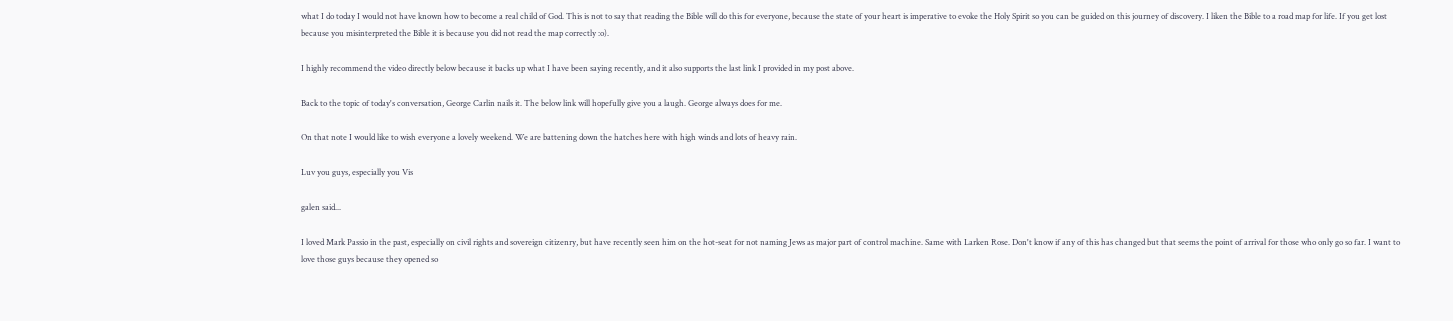what I do today I would not have known how to become a real child of God. This is not to say that reading the Bible will do this for everyone, because the state of your heart is imperative to evoke the Holy Spirit so you can be guided on this journey of discovery. I liken the Bible to a road map for life. If you get lost because you misinterpreted the Bible it is because you did not read the map correctly :o).

I highly recommend the video directly below because it backs up what I have been saying recently, and it also supports the last link I provided in my post above.

Back to the topic of today's conversation, George Carlin nails it. The below link will hopefully give you a laugh. George always does for me.

On that note I would like to wish everyone a lovely weekend. We are battening down the hatches here with high winds and lots of heavy rain.

Luv you guys, especially you Vis

galen said...

I loved Mark Passio in the past, especially on civil rights and sovereign citizenry, but have recently seen him on the hot-seat for not naming Jews as major part of control machine. Same with Larken Rose. Don't know if any of this has changed but that seems the point of arrival for those who only go so far. I want to love those guys because they opened so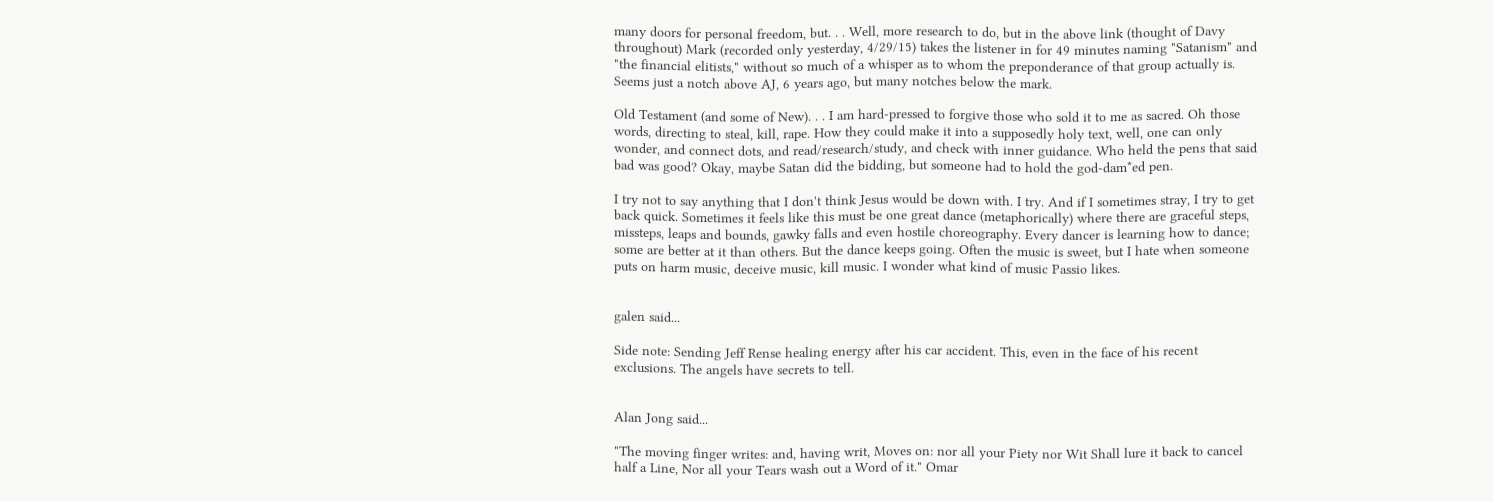many doors for personal freedom, but. . . Well, more research to do, but in the above link (thought of Davy throughout) Mark (recorded only yesterday, 4/29/15) takes the listener in for 49 minutes naming "Satanism" and "the financial elitists," without so much of a whisper as to whom the preponderance of that group actually is. Seems just a notch above AJ, 6 years ago, but many notches below the mark.

Old Testament (and some of New). . . I am hard-pressed to forgive those who sold it to me as sacred. Oh those words, directing to steal, kill, rape. How they could make it into a supposedly holy text, well, one can only wonder, and connect dots, and read/research/study, and check with inner guidance. Who held the pens that said bad was good? Okay, maybe Satan did the bidding, but someone had to hold the god-dam*ed pen.

I try not to say anything that I don't think Jesus would be down with. I try. And if I sometimes stray, I try to get back quick. Sometimes it feels like this must be one great dance (metaphorically) where there are graceful steps, missteps, leaps and bounds, gawky falls and even hostile choreography. Every dancer is learning how to dance; some are better at it than others. But the dance keeps going. Often the music is sweet, but I hate when someone puts on harm music, deceive music, kill music. I wonder what kind of music Passio likes.


galen said...

Side note: Sending Jeff Rense healing energy after his car accident. This, even in the face of his recent exclusions. The angels have secrets to tell.


Alan Jong said...

"The moving finger writes: and, having writ, Moves on: nor all your Piety nor Wit Shall lure it back to cancel half a Line, Nor all your Tears wash out a Word of it." Omar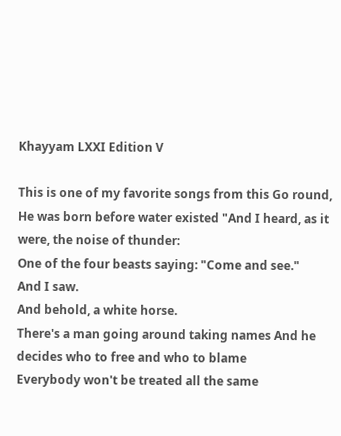Khayyam LXXI Edition V

This is one of my favorite songs from this Go round, He was born before water existed "And I heard, as it were, the noise of thunder:
One of the four beasts saying: "Come and see."
And I saw.
And behold, a white horse.
There's a man going around taking names And he decides who to free and who to blame
Everybody won't be treated all the same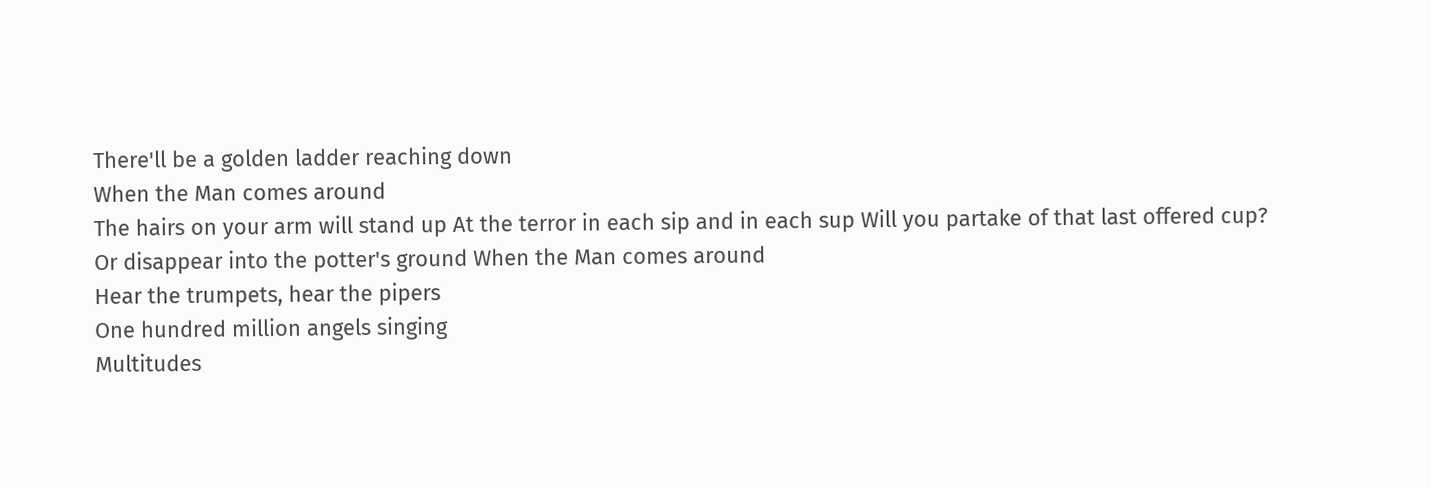There'll be a golden ladder reaching down
When the Man comes around
The hairs on your arm will stand up At the terror in each sip and in each sup Will you partake of that last offered cup?
Or disappear into the potter's ground When the Man comes around
Hear the trumpets, hear the pipers
One hundred million angels singing
Multitudes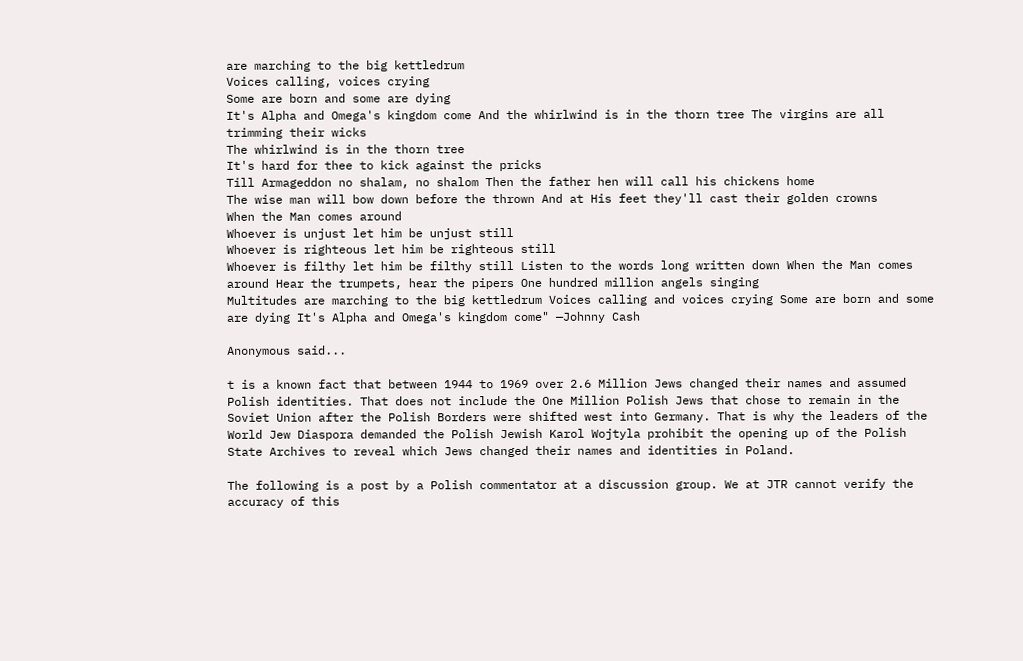are marching to the big kettledrum
Voices calling, voices crying
Some are born and some are dying
It's Alpha and Omega's kingdom come And the whirlwind is in the thorn tree The virgins are all trimming their wicks
The whirlwind is in the thorn tree
It's hard for thee to kick against the pricks
Till Armageddon no shalam, no shalom Then the father hen will call his chickens home
The wise man will bow down before the thrown And at His feet they'll cast their golden crowns
When the Man comes around
Whoever is unjust let him be unjust still
Whoever is righteous let him be righteous still
Whoever is filthy let him be filthy still Listen to the words long written down When the Man comes around Hear the trumpets, hear the pipers One hundred million angels singing
Multitudes are marching to the big kettledrum Voices calling and voices crying Some are born and some are dying It's Alpha and Omega's kingdom come" —Johnny Cash

Anonymous said...

t is a known fact that between 1944 to 1969 over 2.6 Million Jews changed their names and assumed Polish identities. That does not include the One Million Polish Jews that chose to remain in the Soviet Union after the Polish Borders were shifted west into Germany. That is why the leaders of the World Jew Diaspora demanded the Polish Jewish Karol Wojtyla prohibit the opening up of the Polish State Archives to reveal which Jews changed their names and identities in Poland.

The following is a post by a Polish commentator at a discussion group. We at JTR cannot verify the accuracy of this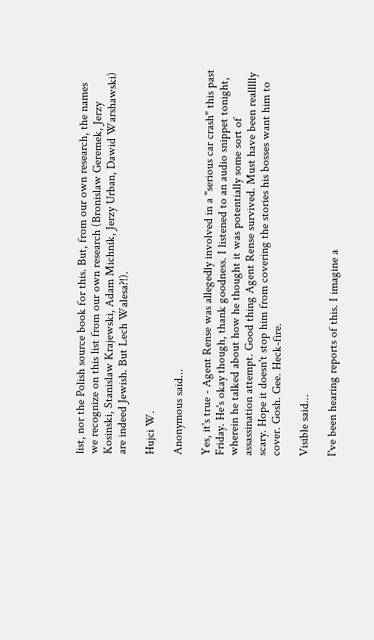list, nor the Polish source book for this. But, from our own research, the names we recognize on this list from our own research (Bronislaw Geremek, Jerzy Kosinski, Stanislaw Krajewski, Adam Michnik, Jerzy Urban, Dawid Warshawski) are indeed Jewish. But Lech Walesa?!).

Hujci W.

Anonymous said...

Yes, it's true - Agent Rense was allegedly involved in a "serious car crash" this past Friday. He's okay though, thank goodness. I listened to an audio snippet tonight, wherein he talked about how he thought it was potentially some sort of assassination attempt. Good thing Agent Rense survived. Must have been reallllly scary. Hope it doesn't stop him from covering the stories his bosses want him to cover. Gosh. Gee. Heck-fire.

Visible said...

I've been hearing reports of this. I imagine a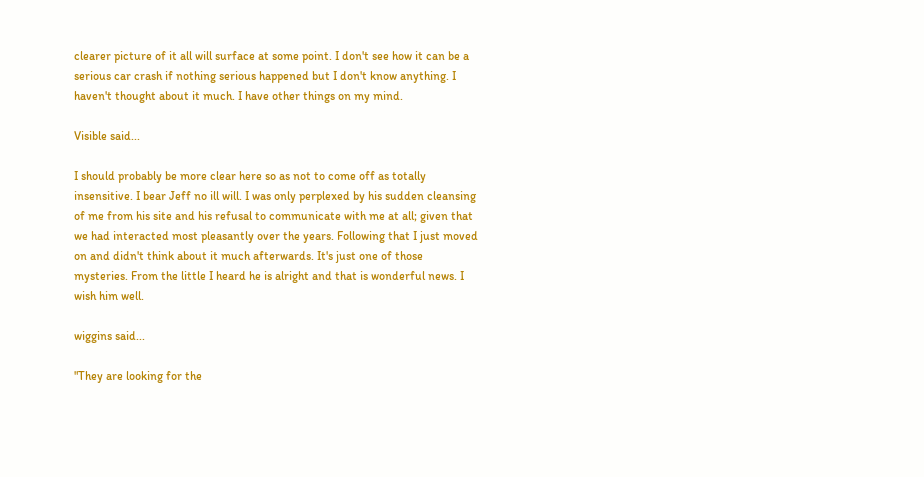clearer picture of it all will surface at some point. I don't see how it can be a serious car crash if nothing serious happened but I don't know anything. I haven't thought about it much. I have other things on my mind.

Visible said...

I should probably be more clear here so as not to come off as totally insensitive. I bear Jeff no ill will. I was only perplexed by his sudden cleansing of me from his site and his refusal to communicate with me at all; given that we had interacted most pleasantly over the years. Following that I just moved on and didn't think about it much afterwards. It's just one of those mysteries. From the little I heard he is alright and that is wonderful news. I wish him well.

wiggins said...

"They are looking for the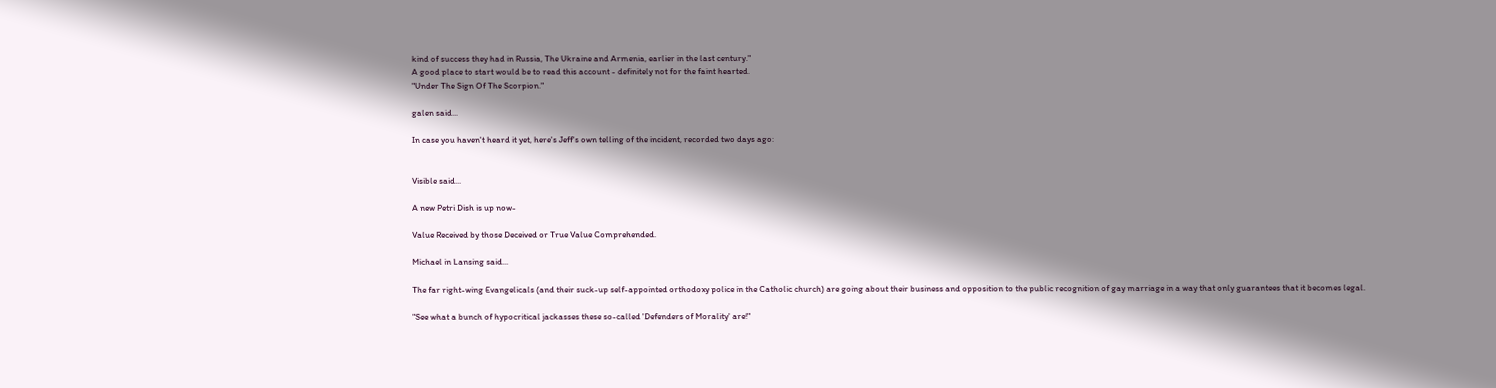kind of success they had in Russia, The Ukraine and Armenia, earlier in the last century."
A good place to start would be to read this account - definitely not for the faint hearted.
"Under The Sign Of The Scorpion."

galen said...

In case you haven't heard it yet, here's Jeff's own telling of the incident, recorded two days ago:


Visible said...

A new Petri Dish is up now-

Value Received by those Deceived or True Value Comprehended.

Michael in Lansing said...

The far right-wing Evangelicals (and their suck-up self-appointed orthodoxy police in the Catholic church) are going about their business and opposition to the public recognition of gay marriage in a way that only guarantees that it becomes legal.

"See what a bunch of hypocritical jackasses these so-called 'Defenders of Morality' are!"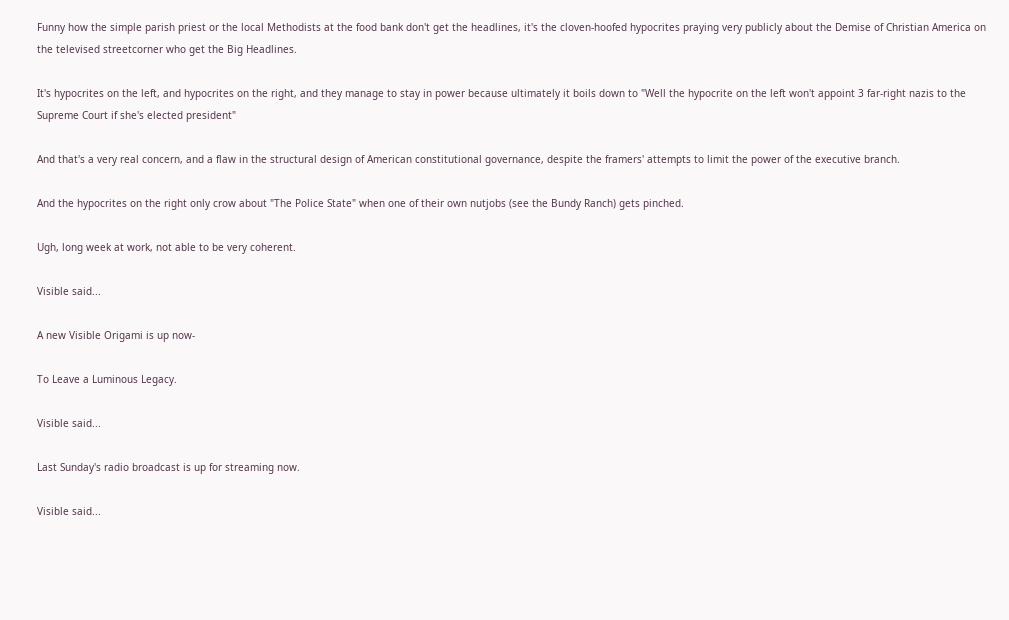Funny how the simple parish priest or the local Methodists at the food bank don't get the headlines, it's the cloven-hoofed hypocrites praying very publicly about the Demise of Christian America on the televised streetcorner who get the Big Headlines.

It's hypocrites on the left, and hypocrites on the right, and they manage to stay in power because ultimately it boils down to "Well the hypocrite on the left won't appoint 3 far-right nazis to the Supreme Court if she's elected president"

And that's a very real concern, and a flaw in the structural design of American constitutional governance, despite the framers' attempts to limit the power of the executive branch.

And the hypocrites on the right only crow about "The Police State" when one of their own nutjobs (see the Bundy Ranch) gets pinched.

Ugh, long week at work, not able to be very coherent.

Visible said...

A new Visible Origami is up now-

To Leave a Luminous Legacy.

Visible said...

Last Sunday's radio broadcast is up for streaming now.

Visible said...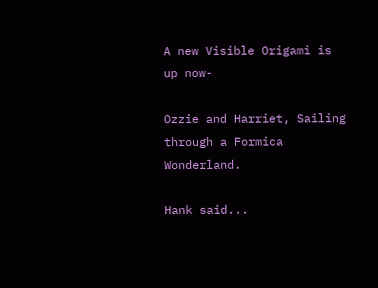A new Visible Origami is up now-

Ozzie and Harriet, Sailing through a Formica Wonderland.

Hank said...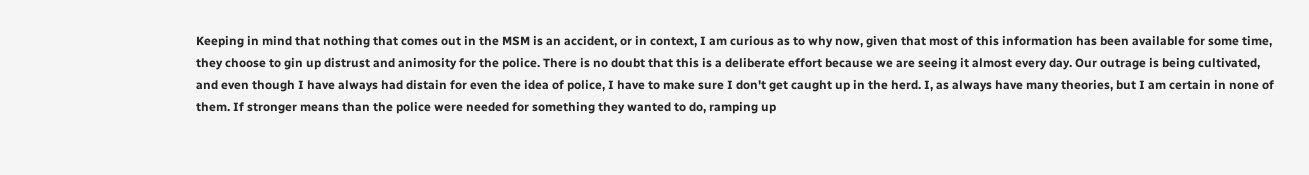Keeping in mind that nothing that comes out in the MSM is an accident, or in context, I am curious as to why now, given that most of this information has been available for some time, they choose to gin up distrust and animosity for the police. There is no doubt that this is a deliberate effort because we are seeing it almost every day. Our outrage is being cultivated, and even though I have always had distain for even the idea of police, I have to make sure I don't get caught up in the herd. I, as always have many theories, but I am certain in none of them. If stronger means than the police were needed for something they wanted to do, ramping up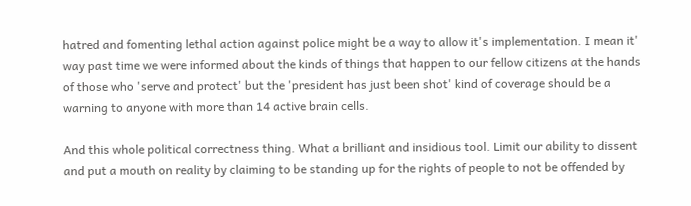hatred and fomenting lethal action against police might be a way to allow it's implementation. I mean it' way past time we were informed about the kinds of things that happen to our fellow citizens at the hands of those who 'serve and protect' but the 'president has just been shot' kind of coverage should be a warning to anyone with more than 14 active brain cells.

And this whole political correctness thing. What a brilliant and insidious tool. Limit our ability to dissent and put a mouth on reality by claiming to be standing up for the rights of people to not be offended by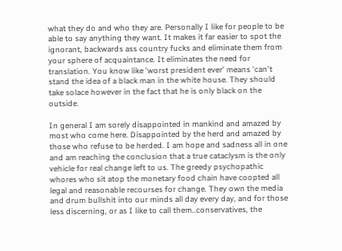what they do and who they are. Personally I like for people to be able to say anything they want. It makes it far easier to spot the ignorant, backwards ass country fucks and eliminate them from your sphere of acquaintance. It eliminates the need for translation. You know like 'worst president ever' means 'can't stand the idea of a black man in the white house. They should take solace however in the fact that he is only black on the outside.

In general I am sorely disappointed in mankind and amazed by most who come here. Disappointed by the herd and amazed by those who refuse to be herded. I am hope and sadness all in one and am reaching the conclusion that a true cataclysm is the only vehicle for real change left to us. The greedy psychopathic whores who sit atop the monetary food chain have coopted all legal and reasonable recourses for change. They own the media and drum bullshit into our minds all day every day, and for those less discerning, or as I like to call them..conservatives, the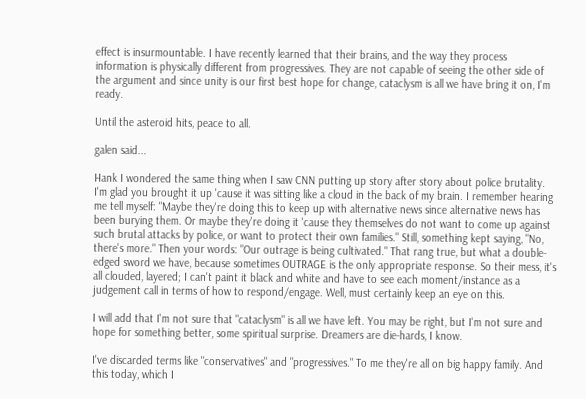effect is insurmountable. I have recently learned that their brains, and the way they process information is physically different from progressives. They are not capable of seeing the other side of the argument and since unity is our first best hope for change, cataclysm is all we have bring it on, I'm ready.

Until the asteroid hits, peace to all.

galen said...

Hank I wondered the same thing when I saw CNN putting up story after story about police brutality. I'm glad you brought it up 'cause it was sitting like a cloud in the back of my brain. I remember hearing me tell myself: "Maybe they're doing this to keep up with alternative news since alternative news has been burying them. Or maybe they're doing it 'cause they themselves do not want to come up against such brutal attacks by police, or want to protect their own families." Still, something kept saying, "No, there's more." Then your words: "Our outrage is being cultivated." That rang true, but what a double-edged sword we have, because sometimes OUTRAGE is the only appropriate response. So their mess, it's all clouded, layered; I can't paint it black and white and have to see each moment/instance as a judgement call in terms of how to respond/engage. Well, must certainly keep an eye on this.

I will add that I'm not sure that "cataclysm" is all we have left. You may be right, but I'm not sure and hope for something better, some spiritual surprise. Dreamers are die-hards, I know.

I've discarded terms like "conservatives" and "progressives." To me they're all on big happy family. And this today, which I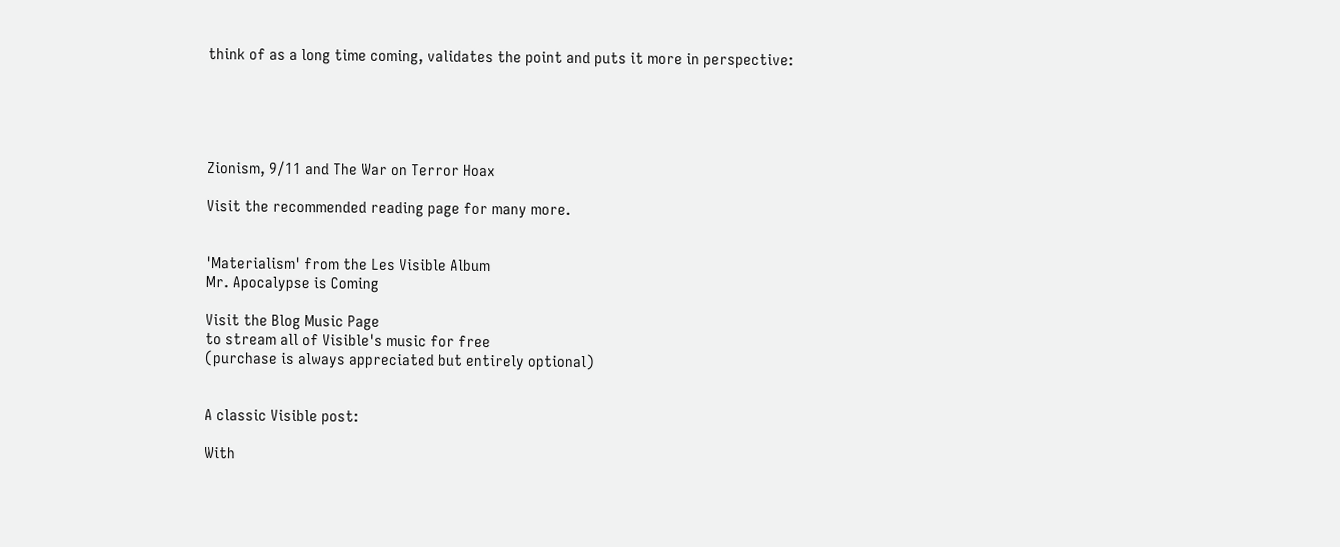think of as a long time coming, validates the point and puts it more in perspective:





Zionism, 9/11 and The War on Terror Hoax

Visit the recommended reading page for many more.


'Materialism' from the Les Visible Album
Mr. Apocalypse is Coming

Visit the Blog Music Page
to stream all of Visible's music for free
(purchase is always appreciated but entirely optional)


A classic Visible post:

With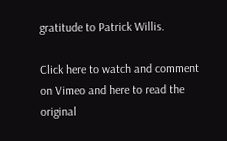gratitude to Patrick Willis.

Click here to watch and comment on Vimeo and here to read the original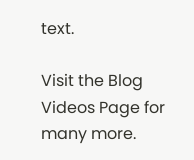text.

Visit the Blog Videos Page for many more.